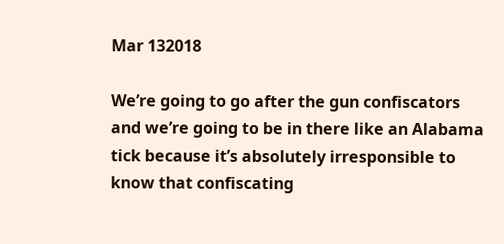Mar 132018

We’re going to go after the gun confiscators and we’re going to be in there like an Alabama tick because it’s absolutely irresponsible to know that confiscating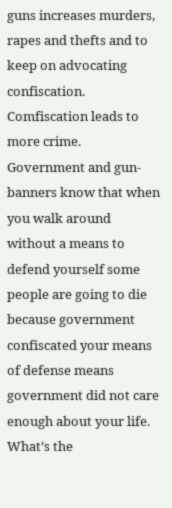guns increases murders, rapes and thefts and to keep on advocating confiscation. Comfiscation leads to more crime.
Government and gun-banners know that when you walk around without a means to defend yourself some people are going to die because government confiscated your means of defense means government did not care enough about your life. What’s the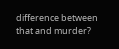difference between that and murder?